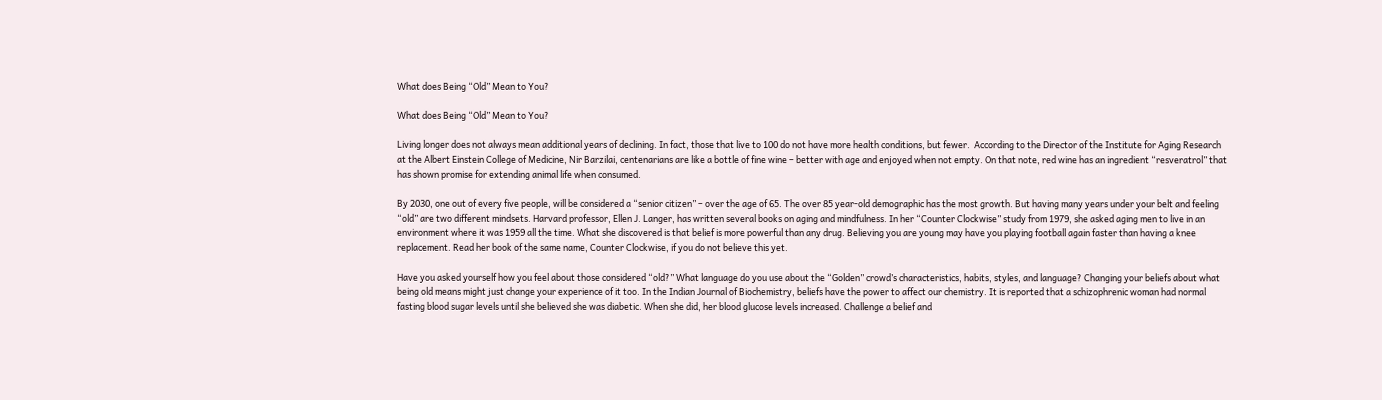What does Being “Old” Mean to You?

What does Being “Old” Mean to You?

Living longer does not always mean additional years of declining. In fact, those that live to 100 do not have more health conditions, but fewer.  According to the Director of the Institute for Aging Research at the Albert Einstein College of Medicine, Nir Barzilai, centenarians are like a bottle of fine wine – better with age and enjoyed when not empty. On that note, red wine has an ingredient “resveratrol” that has shown promise for extending animal life when consumed.

By 2030, one out of every five people, will be considered a “senior citizen” – over the age of 65. The over 85 year-old demographic has the most growth. But having many years under your belt and feeling “old” are two different mindsets. Harvard professor, Ellen J. Langer, has written several books on aging and mindfulness. In her “Counter Clockwise” study from 1979, she asked aging men to live in an environment where it was 1959 all the time. What she discovered is that belief is more powerful than any drug. Believing you are young may have you playing football again faster than having a knee replacement. Read her book of the same name, Counter Clockwise, if you do not believe this yet.

Have you asked yourself how you feel about those considered “old?” What language do you use about the “Golden” crowd’s characteristics, habits, styles, and language? Changing your beliefs about what being old means might just change your experience of it too. In the Indian Journal of Biochemistry, beliefs have the power to affect our chemistry. It is reported that a schizophrenic woman had normal fasting blood sugar levels until she believed she was diabetic. When she did, her blood glucose levels increased. Challenge a belief and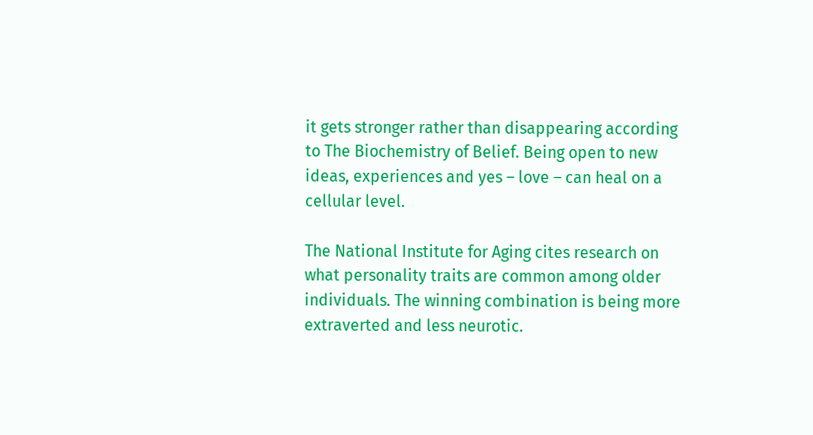it gets stronger rather than disappearing according to The Biochemistry of Belief. Being open to new ideas, experiences and yes – love – can heal on a cellular level.

The National Institute for Aging cites research on what personality traits are common among older individuals. The winning combination is being more extraverted and less neurotic.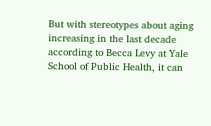But with stereotypes about aging increasing in the last decade according to Becca Levy at Yale School of Public Health, it can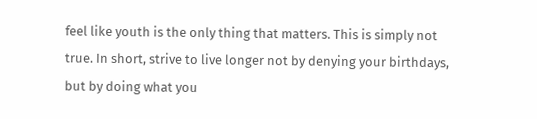feel like youth is the only thing that matters. This is simply not true. In short, strive to live longer not by denying your birthdays, but by doing what you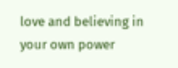love and believing in your own power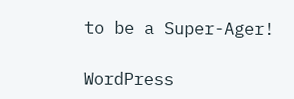to be a Super-Ager!

WordPress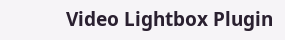Video Lightbox Plugin